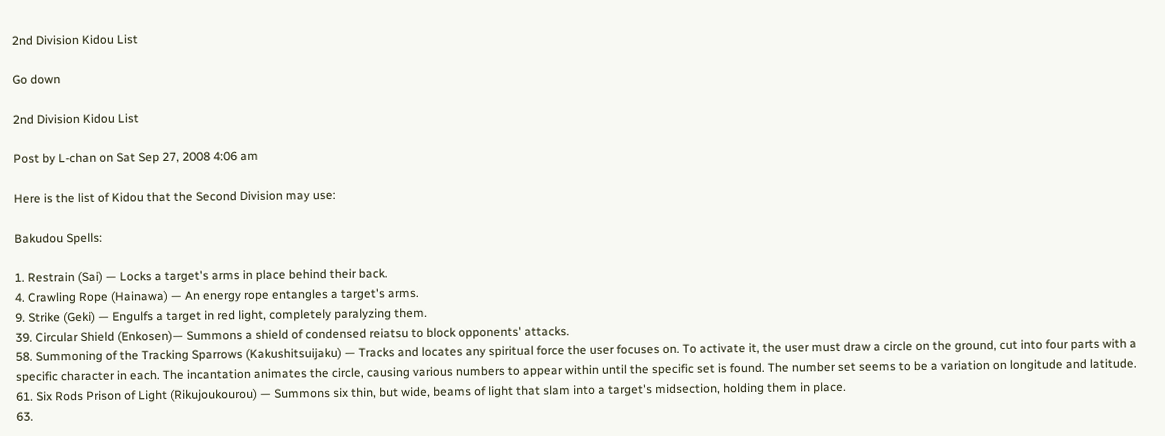2nd Division Kidou List

Go down

2nd Division Kidou List

Post by L-chan on Sat Sep 27, 2008 4:06 am

Here is the list of Kidou that the Second Division may use:

Bakudou Spells:

1. Restrain (Sai) — Locks a target's arms in place behind their back.
4. Crawling Rope (Hainawa) — An energy rope entangles a target's arms.
9. Strike (Geki) — Engulfs a target in red light, completely paralyzing them.
39. Circular Shield (Enkosen)— Summons a shield of condensed reiatsu to block opponents' attacks.
58. Summoning of the Tracking Sparrows (Kakushitsuijaku) — Tracks and locates any spiritual force the user focuses on. To activate it, the user must draw a circle on the ground, cut into four parts with a specific character in each. The incantation animates the circle, causing various numbers to appear within until the specific set is found. The number set seems to be a variation on longitude and latitude.
61. Six Rods Prison of Light (Rikujoukourou) — Summons six thin, but wide, beams of light that slam into a target's midsection, holding them in place.
63.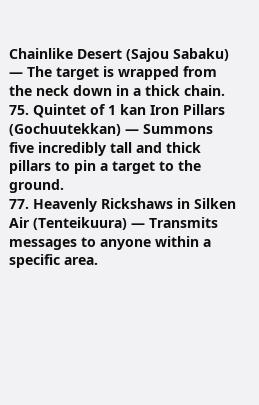Chainlike Desert (Sajou Sabaku) — The target is wrapped from the neck down in a thick chain.
75. Quintet of 1 kan Iron Pillars (Gochuutekkan) — Summons five incredibly tall and thick pillars to pin a target to the ground.
77. Heavenly Rickshaws in Silken Air (Tenteikuura) — Transmits messages to anyone within a specific area.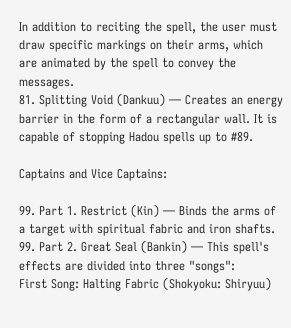In addition to reciting the spell, the user must draw specific markings on their arms, which are animated by the spell to convey the messages.
81. Splitting Void (Dankuu) — Creates an energy barrier in the form of a rectangular wall. It is capable of stopping Hadou spells up to #89.

Captains and Vice Captains:

99. Part 1. Restrict (Kin) — Binds the arms of a target with spiritual fabric and iron shafts.
99. Part 2. Great Seal (Bankin) — This spell's effects are divided into three "songs":
First Song: Halting Fabric (Shokyoku: Shiryuu)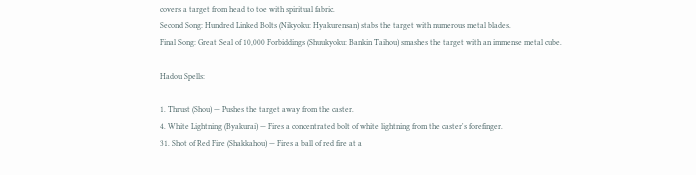covers a target from head to toe with spiritual fabric.
Second Song: Hundred Linked Bolts (Nikyoku: Hyakurensan) stabs the target with numerous metal blades.
Final Song: Great Seal of 10,000 Forbiddings (Shuukyoku: Bankin Taihou) smashes the target with an immense metal cube.

Hadou Spells:

1. Thrust (Shou) — Pushes the target away from the caster.
4. White Lightning (Byakurai) — Fires a concentrated bolt of white lightning from the caster's forefinger.
31. Shot of Red Fire (Shakkahou) — Fires a ball of red fire at a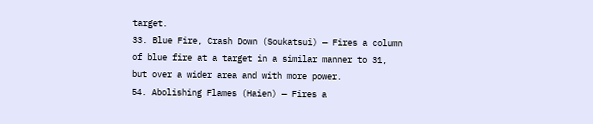target.
33. Blue Fire, Crash Down (Soukatsui) — Fires a column of blue fire at a target in a similar manner to 31, but over a wider area and with more power.
54. Abolishing Flames (Haien) — Fires a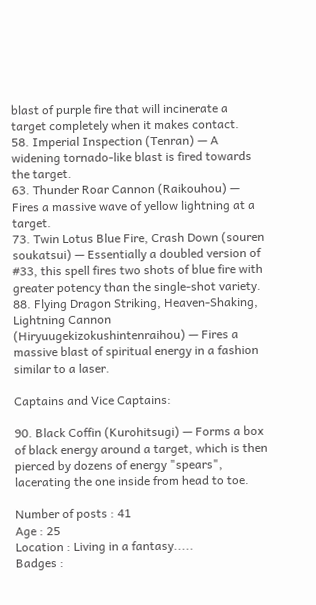blast of purple fire that will incinerate a target completely when it makes contact.
58. Imperial Inspection (Tenran) — A widening tornado-like blast is fired towards the target.
63. Thunder Roar Cannon (Raikouhou) — Fires a massive wave of yellow lightning at a target.
73. Twin Lotus Blue Fire, Crash Down (souren soukatsui) — Essentially a doubled version of #33, this spell fires two shots of blue fire with greater potency than the single-shot variety.
88. Flying Dragon Striking, Heaven-Shaking, Lightning Cannon (Hiryuugekizokushintenraihou) — Fires a massive blast of spiritual energy in a fashion similar to a laser.

Captains and Vice Captains:

90. Black Coffin (Kurohitsugi) — Forms a box of black energy around a target, which is then pierced by dozens of energy "spears", lacerating the one inside from head to toe.

Number of posts : 41
Age : 25
Location : Living in a fantasy.....
Badges :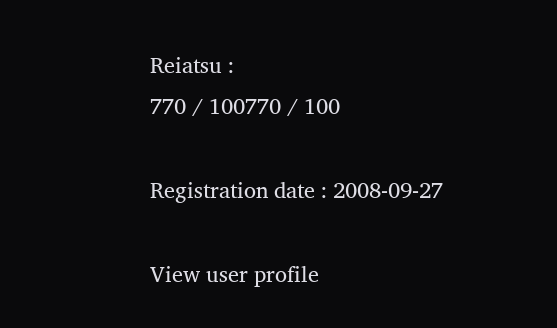Reiatsu :
770 / 100770 / 100

Registration date : 2008-09-27

View user profile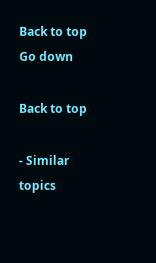Back to top Go down

Back to top

- Similar topics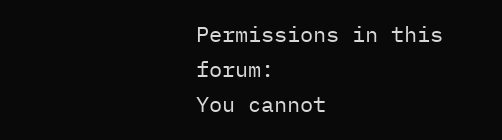Permissions in this forum:
You cannot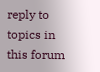reply to topics in this forum